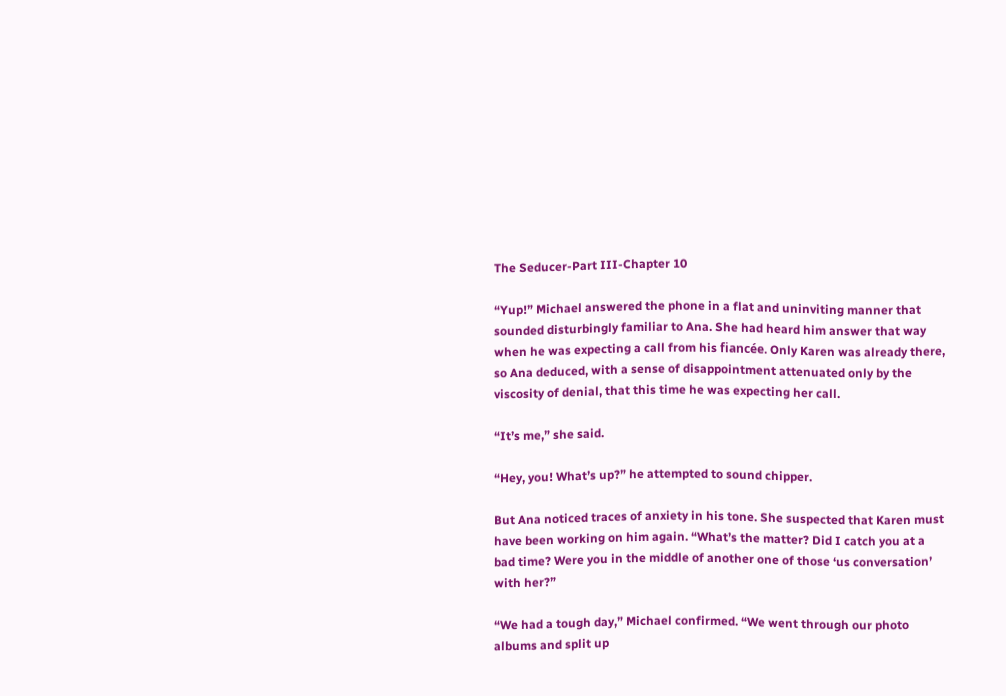The Seducer-Part III-Chapter 10

“Yup!” Michael answered the phone in a flat and uninviting manner that sounded disturbingly familiar to Ana. She had heard him answer that way when he was expecting a call from his fiancée. Only Karen was already there, so Ana deduced, with a sense of disappointment attenuated only by the viscosity of denial, that this time he was expecting her call.

“It’s me,” she said.

“Hey, you! What’s up?” he attempted to sound chipper.

But Ana noticed traces of anxiety in his tone. She suspected that Karen must have been working on him again. “What’s the matter? Did I catch you at a bad time? Were you in the middle of another one of those ‘us conversation’ with her?”

“We had a tough day,” Michael confirmed. “We went through our photo albums and split up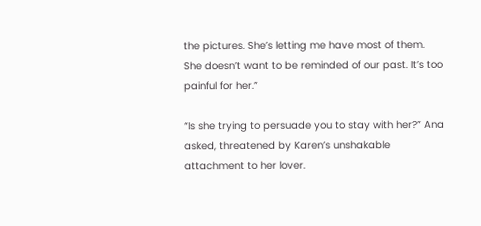the pictures. She’s letting me have most of them. She doesn’t want to be reminded of our past. It’s too painful for her.”

“Is she trying to persuade you to stay with her?” Ana asked, threatened by Karen’s unshakable attachment to her lover.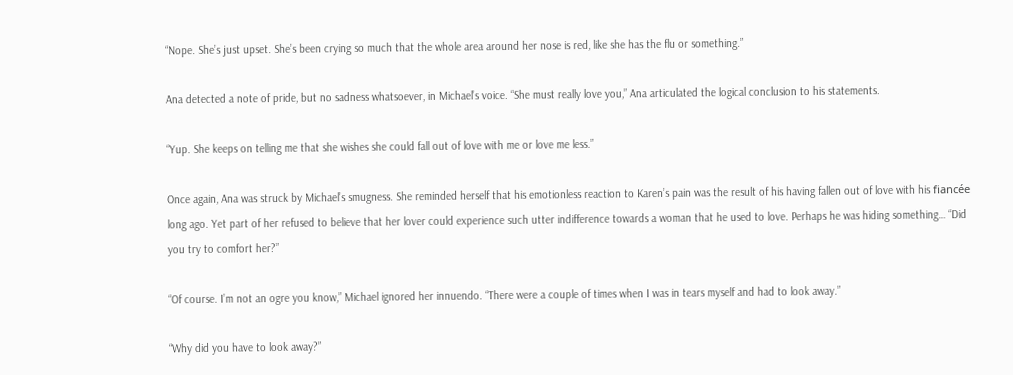“Nope. She’s just upset. She’s been crying so much that the whole area around her nose is red, like she has the flu or something.”

Ana detected a note of pride, but no sadness whatsoever, in Michael’s voice. “She must really love you,” Ana articulated the logical conclusion to his statements.

“Yup. She keeps on telling me that she wishes she could fall out of love with me or love me less.”

Once again, Ana was struck by Michael’s smugness. She reminded herself that his emotionless reaction to Karen’s pain was the result of his having fallen out of love with his fiancée long ago. Yet part of her refused to believe that her lover could experience such utter indifference towards a woman that he used to love. Perhaps he was hiding something… “Did you try to comfort her?”

“Of course. I’m not an ogre you know,” Michael ignored her innuendo. “There were a couple of times when I was in tears myself and had to look away.”

“Why did you have to look away?”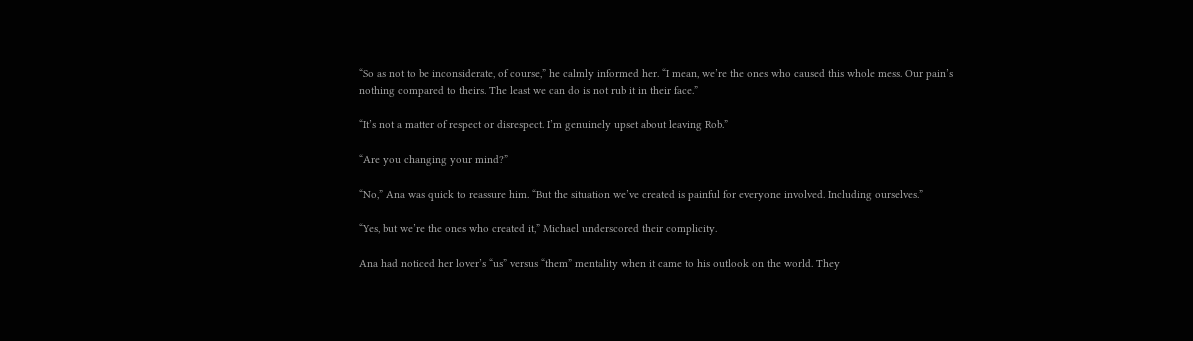“So as not to be inconsiderate, of course,” he calmly informed her. “I mean, we’re the ones who caused this whole mess. Our pain’s nothing compared to theirs. The least we can do is not rub it in their face.”

“It’s not a matter of respect or disrespect. I’m genuinely upset about leaving Rob.”

“Are you changing your mind?”

“No,” Ana was quick to reassure him. “But the situation we’ve created is painful for everyone involved. Including ourselves.”

“Yes, but we’re the ones who created it,” Michael underscored their complicity.

Ana had noticed her lover’s “us” versus “them” mentality when it came to his outlook on the world. They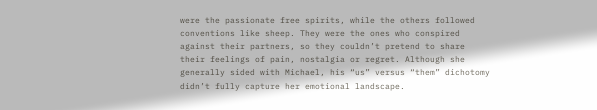were the passionate free spirits, while the others followed conventions like sheep. They were the ones who conspired against their partners, so they couldn’t pretend to share their feelings of pain, nostalgia or regret. Although she generally sided with Michael, his “us” versus “them” dichotomy didn’t fully capture her emotional landscape.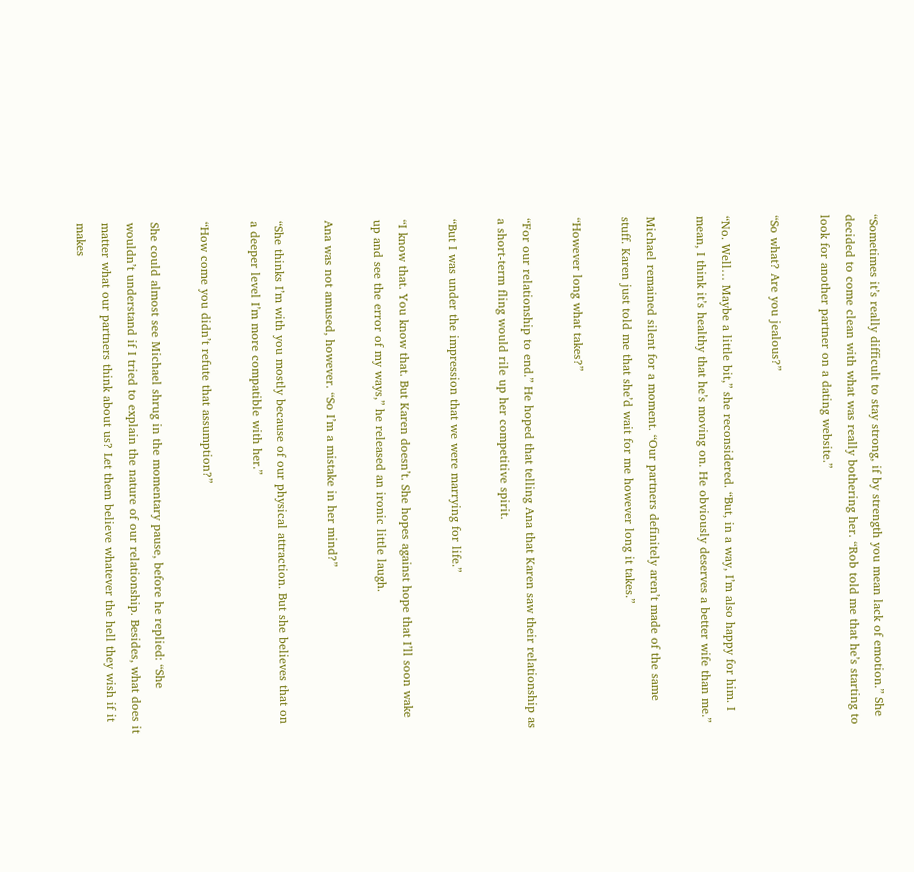“Sometimes it’s really difficult to stay strong, if by strength you mean lack of emotion.” She decided to come clean with what was really bothering her. “Rob told me that he’s starting to look for another partner on a dating website.”

“So what? Are you jealous?”

“No. Well… Maybe a little bit,” she reconsidered. “But, in a way, I’m also happy for him. I mean, I think it’s healthy that he’s moving on. He obviously deserves a better wife than me.”

Michael remained silent for a moment. “Our partners definitely aren’t made of the same stuff. Karen just told me that she’d wait for me however long it takes.”

“However long what takes?”

“For our relationship to end.” He hoped that telling Ana that Karen saw their relationship as a short-term fling would rile up her competitive spirit.

“But I was under the impression that we were marrying for life.”

“I know that. You know that. But Karen doesn’t. She hopes against hope that I’ll soon wake up and see the error of my ways,” he released an ironic little laugh.

Ana was not amused, however. “So I’m a mistake in her mind?”

“She thinks I’m with you mostly because of our physical attraction. But she believes that on a deeper level I’m more compatible with her.”

“How come you didn’t refute that assumption?”

She could almost see Michael shrug in the momentary pause, before he replied: “She wouldn’t understand if I tried to explain the nature of our relationship. Besides, what does it matter what our partners think about us? Let them believe whatever the hell they wish if it makes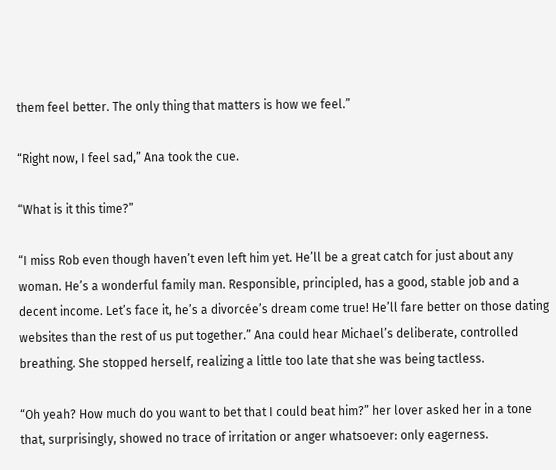them feel better. The only thing that matters is how we feel.”

“Right now, I feel sad,” Ana took the cue.

“What is it this time?”

“I miss Rob even though haven’t even left him yet. He’ll be a great catch for just about any woman. He’s a wonderful family man. Responsible, principled, has a good, stable job and a decent income. Let’s face it, he’s a divorcée’s dream come true! He’ll fare better on those dating websites than the rest of us put together.” Ana could hear Michael’s deliberate, controlled breathing. She stopped herself, realizing a little too late that she was being tactless.

“Oh yeah? How much do you want to bet that I could beat him?” her lover asked her in a tone that, surprisingly, showed no trace of irritation or anger whatsoever: only eagerness.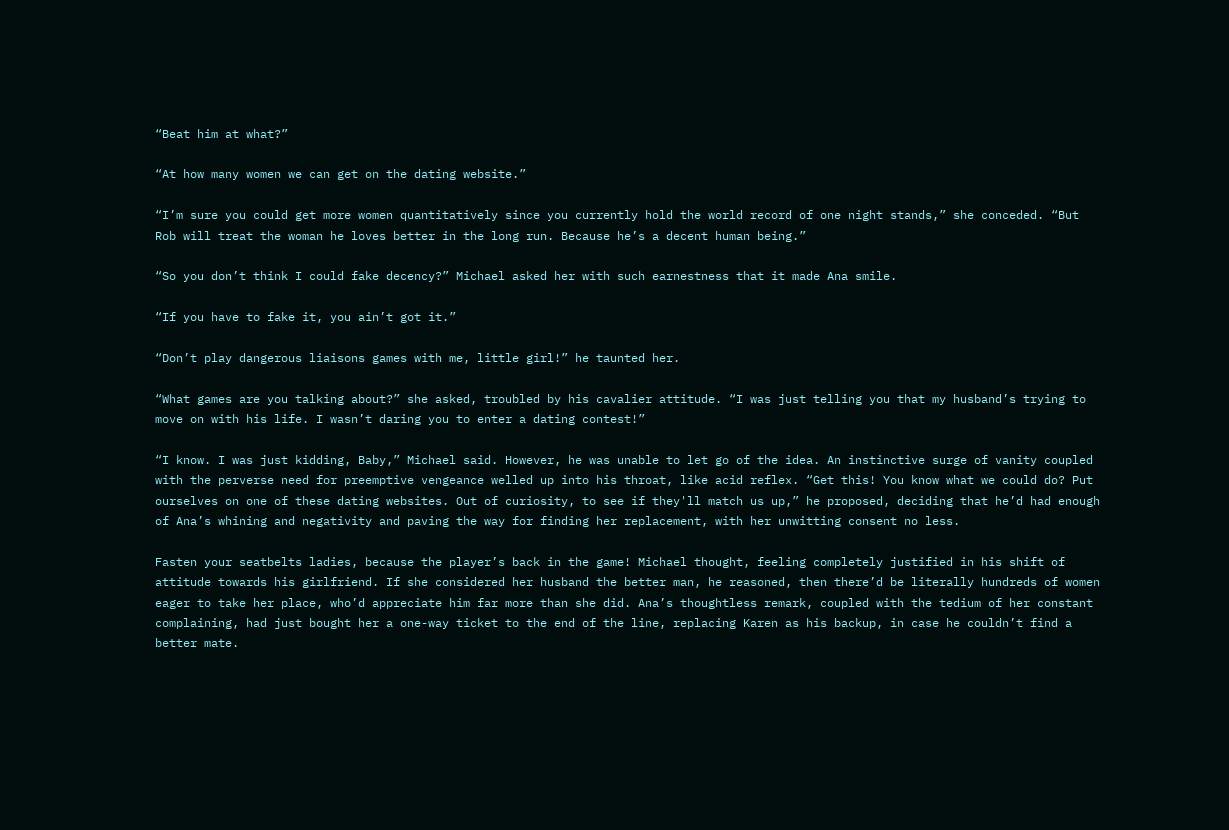“Beat him at what?”

“At how many women we can get on the dating website.”

“I’m sure you could get more women quantitatively since you currently hold the world record of one night stands,” she conceded. “But Rob will treat the woman he loves better in the long run. Because he’s a decent human being.”

“So you don’t think I could fake decency?” Michael asked her with such earnestness that it made Ana smile.

“If you have to fake it, you ain’t got it.”

“Don’t play dangerous liaisons games with me, little girl!” he taunted her.

“What games are you talking about?” she asked, troubled by his cavalier attitude. “I was just telling you that my husband’s trying to move on with his life. I wasn’t daring you to enter a dating contest!”

“I know. I was just kidding, Baby,” Michael said. However, he was unable to let go of the idea. An instinctive surge of vanity coupled with the perverse need for preemptive vengeance welled up into his throat, like acid reflex. “Get this! You know what we could do? Put ourselves on one of these dating websites. Out of curiosity, to see if they'll match us up,” he proposed, deciding that he’d had enough of Ana’s whining and negativity and paving the way for finding her replacement, with her unwitting consent no less.

Fasten your seatbelts ladies, because the player’s back in the game! Michael thought, feeling completely justified in his shift of attitude towards his girlfriend. If she considered her husband the better man, he reasoned, then there’d be literally hundreds of women eager to take her place, who’d appreciate him far more than she did. Ana’s thoughtless remark, coupled with the tedium of her constant complaining, had just bought her a one-way ticket to the end of the line, replacing Karen as his backup, in case he couldn’t find a better mate.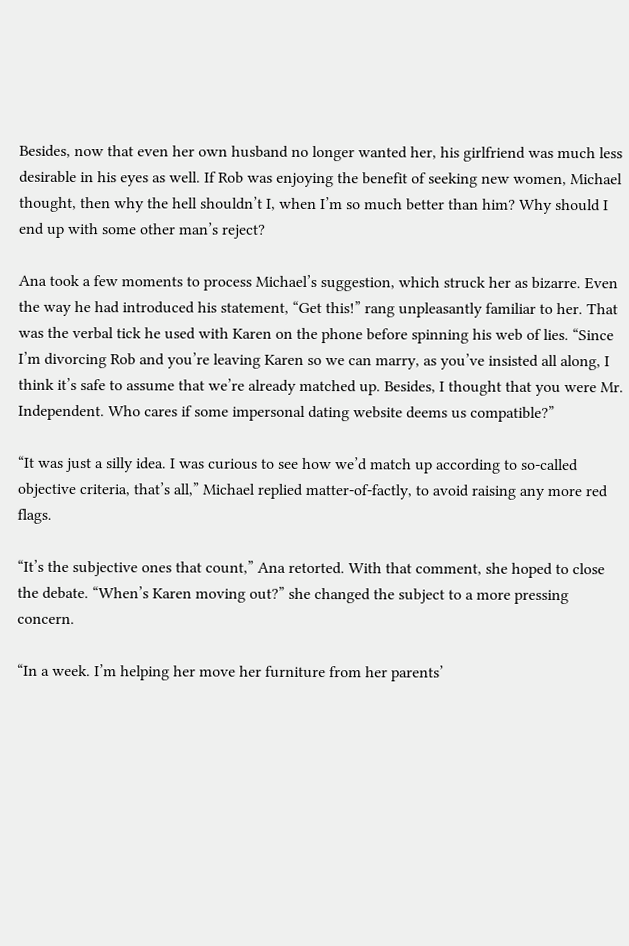Besides, now that even her own husband no longer wanted her, his girlfriend was much less desirable in his eyes as well. If Rob was enjoying the benefit of seeking new women, Michael thought, then why the hell shouldn’t I, when I’m so much better than him? Why should I end up with some other man’s reject?

Ana took a few moments to process Michael’s suggestion, which struck her as bizarre. Even the way he had introduced his statement, “Get this!” rang unpleasantly familiar to her. That was the verbal tick he used with Karen on the phone before spinning his web of lies. “Since I’m divorcing Rob and you’re leaving Karen so we can marry, as you’ve insisted all along, I think it’s safe to assume that we’re already matched up. Besides, I thought that you were Mr. Independent. Who cares if some impersonal dating website deems us compatible?”

“It was just a silly idea. I was curious to see how we’d match up according to so-called objective criteria, that’s all,” Michael replied matter-of-factly, to avoid raising any more red flags.

“It’s the subjective ones that count,” Ana retorted. With that comment, she hoped to close the debate. “When’s Karen moving out?” she changed the subject to a more pressing concern.

“In a week. I’m helping her move her furniture from her parents’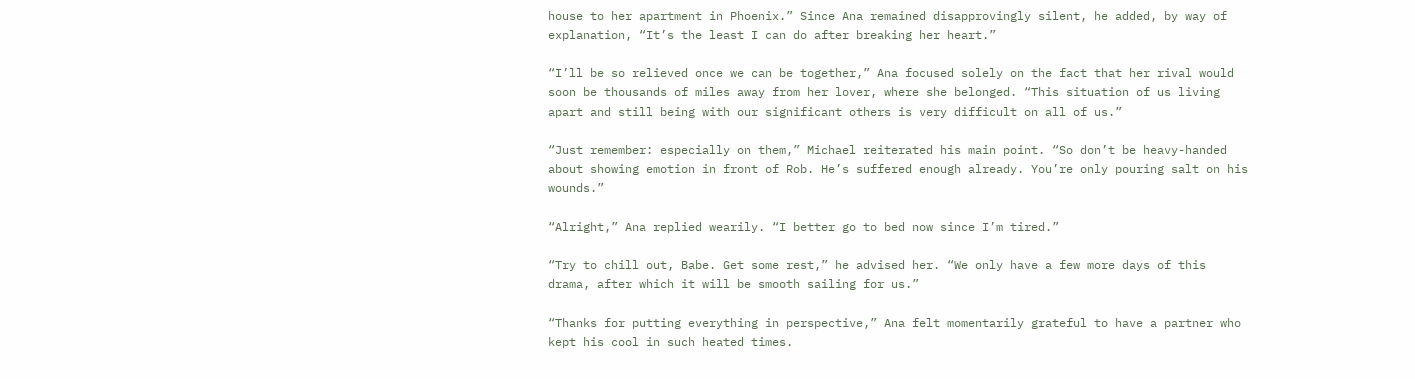house to her apartment in Phoenix.” Since Ana remained disapprovingly silent, he added, by way of explanation, “It’s the least I can do after breaking her heart.”

“I’ll be so relieved once we can be together,” Ana focused solely on the fact that her rival would soon be thousands of miles away from her lover, where she belonged. “This situation of us living apart and still being with our significant others is very difficult on all of us.”

“Just remember: especially on them,” Michael reiterated his main point. “So don’t be heavy-handed about showing emotion in front of Rob. He’s suffered enough already. You’re only pouring salt on his wounds.”

“Alright,” Ana replied wearily. “I better go to bed now since I’m tired.”

“Try to chill out, Babe. Get some rest,” he advised her. “We only have a few more days of this drama, after which it will be smooth sailing for us.”

“Thanks for putting everything in perspective,” Ana felt momentarily grateful to have a partner who kept his cool in such heated times.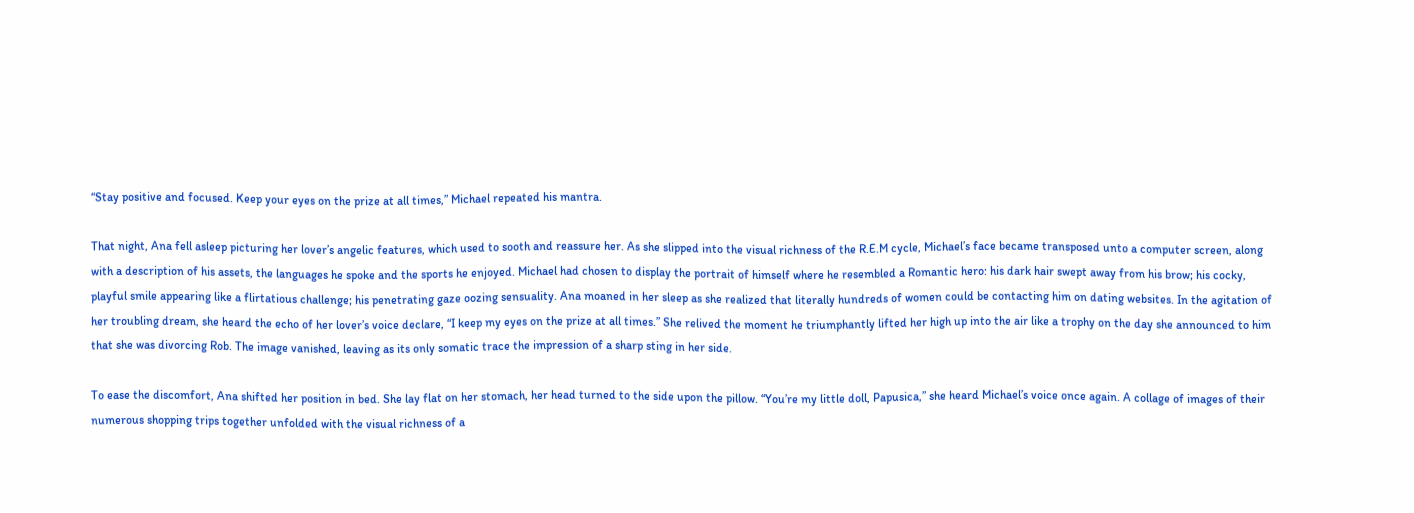“Stay positive and focused. Keep your eyes on the prize at all times,” Michael repeated his mantra.

That night, Ana fell asleep picturing her lover’s angelic features, which used to sooth and reassure her. As she slipped into the visual richness of the R.E.M cycle, Michael’s face became transposed unto a computer screen, along with a description of his assets, the languages he spoke and the sports he enjoyed. Michael had chosen to display the portrait of himself where he resembled a Romantic hero: his dark hair swept away from his brow; his cocky, playful smile appearing like a flirtatious challenge; his penetrating gaze oozing sensuality. Ana moaned in her sleep as she realized that literally hundreds of women could be contacting him on dating websites. In the agitation of her troubling dream, she heard the echo of her lover’s voice declare, “I keep my eyes on the prize at all times.” She relived the moment he triumphantly lifted her high up into the air like a trophy on the day she announced to him that she was divorcing Rob. The image vanished, leaving as its only somatic trace the impression of a sharp sting in her side.

To ease the discomfort, Ana shifted her position in bed. She lay flat on her stomach, her head turned to the side upon the pillow. “You’re my little doll, Papusica,” she heard Michael’s voice once again. A collage of images of their numerous shopping trips together unfolded with the visual richness of a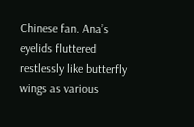Chinese fan. Ana’s eyelids fluttered restlessly like butterfly wings as various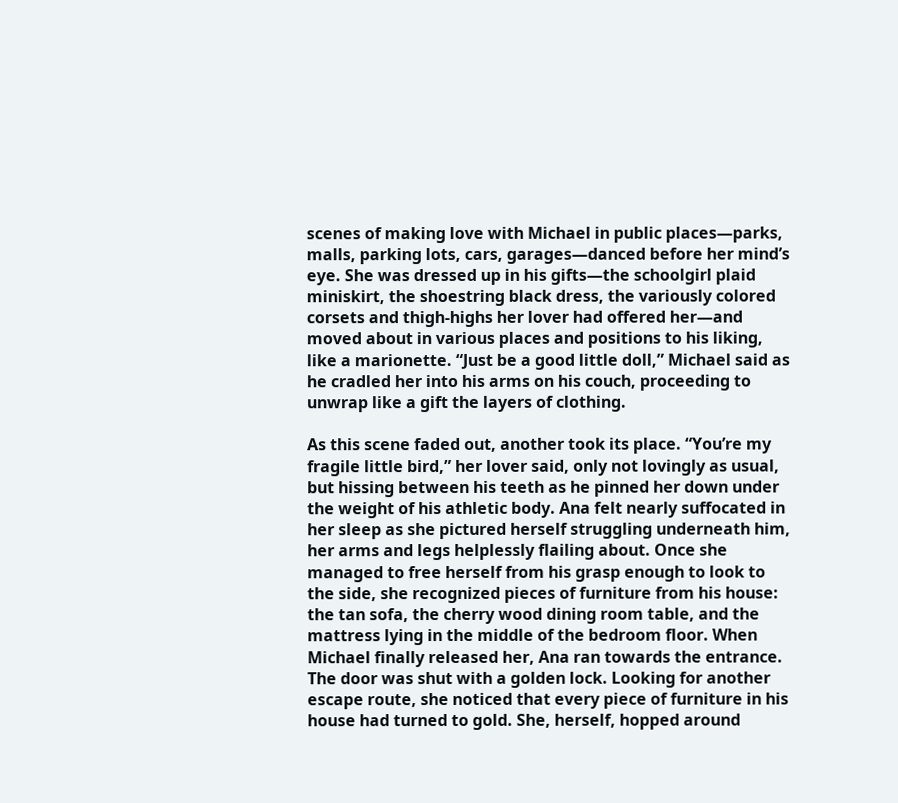scenes of making love with Michael in public places—parks, malls, parking lots, cars, garages—danced before her mind’s eye. She was dressed up in his gifts—the schoolgirl plaid miniskirt, the shoestring black dress, the variously colored corsets and thigh-highs her lover had offered her—and moved about in various places and positions to his liking, like a marionette. “Just be a good little doll,” Michael said as he cradled her into his arms on his couch, proceeding to unwrap like a gift the layers of clothing.

As this scene faded out, another took its place. “You’re my fragile little bird,” her lover said, only not lovingly as usual, but hissing between his teeth as he pinned her down under the weight of his athletic body. Ana felt nearly suffocated in her sleep as she pictured herself struggling underneath him, her arms and legs helplessly flailing about. Once she managed to free herself from his grasp enough to look to the side, she recognized pieces of furniture from his house: the tan sofa, the cherry wood dining room table, and the mattress lying in the middle of the bedroom floor. When Michael finally released her, Ana ran towards the entrance. The door was shut with a golden lock. Looking for another escape route, she noticed that every piece of furniture in his house had turned to gold. She, herself, hopped around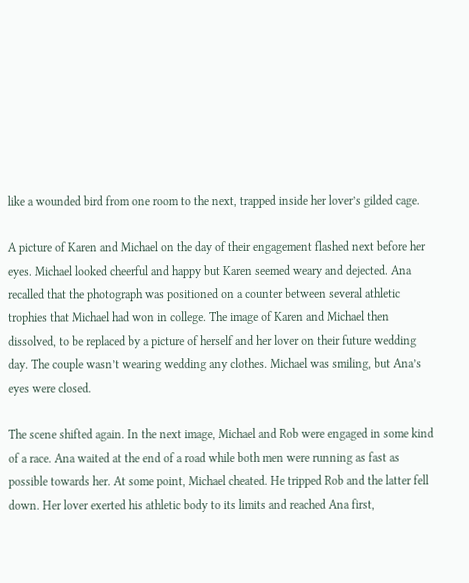like a wounded bird from one room to the next, trapped inside her lover’s gilded cage.

A picture of Karen and Michael on the day of their engagement flashed next before her eyes. Michael looked cheerful and happy but Karen seemed weary and dejected. Ana recalled that the photograph was positioned on a counter between several athletic trophies that Michael had won in college. The image of Karen and Michael then dissolved, to be replaced by a picture of herself and her lover on their future wedding day. The couple wasn’t wearing wedding any clothes. Michael was smiling, but Ana’s eyes were closed.

The scene shifted again. In the next image, Michael and Rob were engaged in some kind of a race. Ana waited at the end of a road while both men were running as fast as possible towards her. At some point, Michael cheated. He tripped Rob and the latter fell down. Her lover exerted his athletic body to its limits and reached Ana first,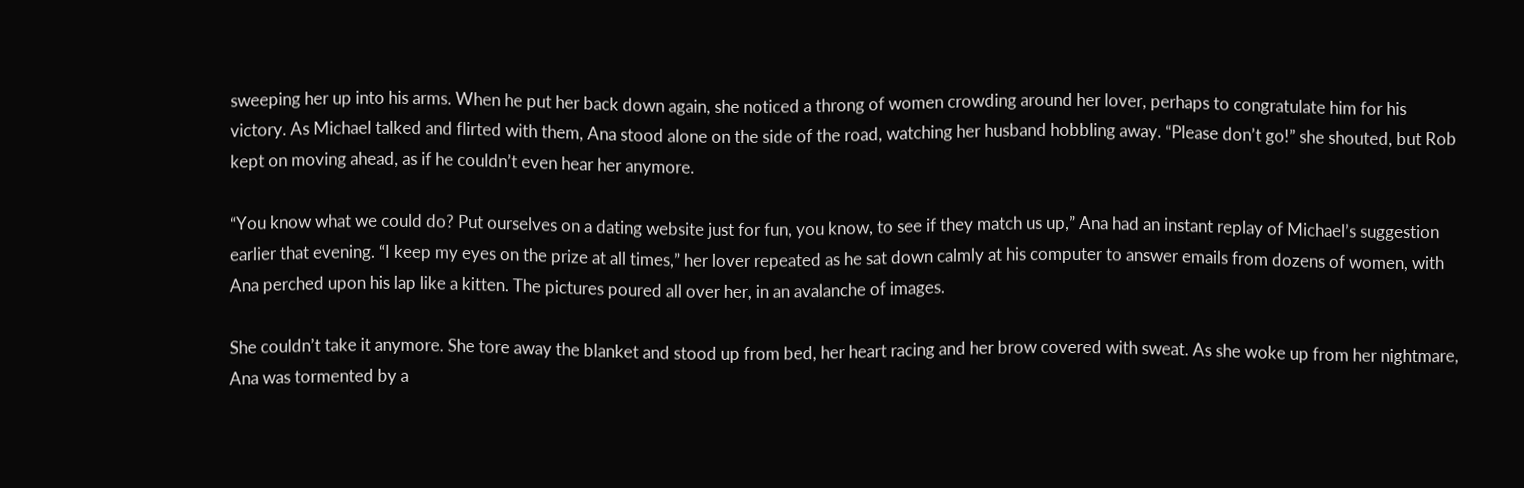sweeping her up into his arms. When he put her back down again, she noticed a throng of women crowding around her lover, perhaps to congratulate him for his victory. As Michael talked and flirted with them, Ana stood alone on the side of the road, watching her husband hobbling away. “Please don’t go!” she shouted, but Rob kept on moving ahead, as if he couldn’t even hear her anymore.

“You know what we could do? Put ourselves on a dating website just for fun, you know, to see if they match us up,” Ana had an instant replay of Michael’s suggestion earlier that evening. “I keep my eyes on the prize at all times,” her lover repeated as he sat down calmly at his computer to answer emails from dozens of women, with Ana perched upon his lap like a kitten. The pictures poured all over her, in an avalanche of images.

She couldn’t take it anymore. She tore away the blanket and stood up from bed, her heart racing and her brow covered with sweat. As she woke up from her nightmare, Ana was tormented by a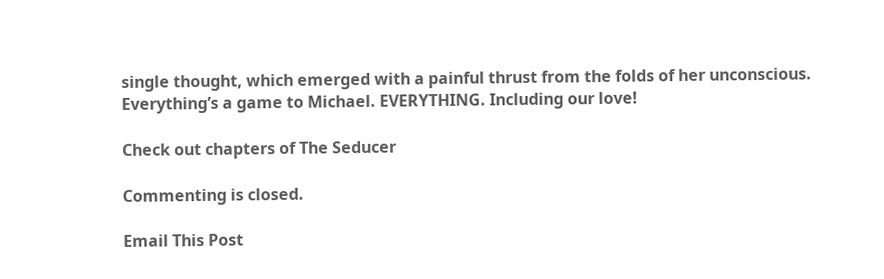single thought, which emerged with a painful thrust from the folds of her unconscious. Everything’s a game to Michael. EVERYTHING. Including our love!

Check out chapters of The Seducer

Commenting is closed.

Email This Post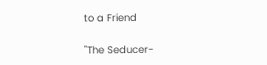to a Friend

"The Seducer-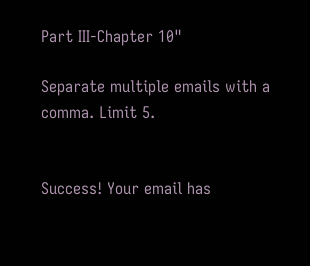Part III-Chapter 10"

Separate multiple emails with a comma. Limit 5.


Success! Your email has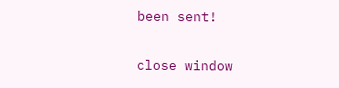been sent!

close window